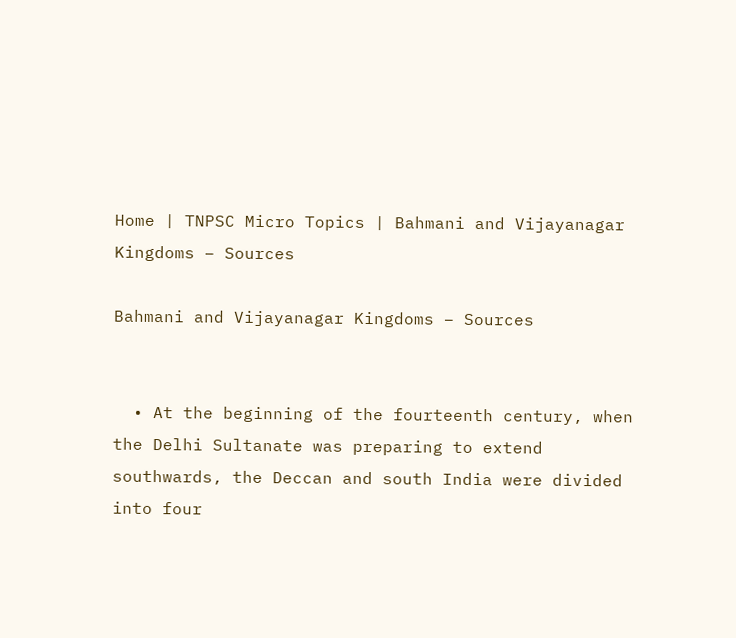Home | TNPSC Micro Topics | Bahmani and Vijayanagar Kingdoms – Sources

Bahmani and Vijayanagar Kingdoms – Sources


  • At the beginning of the fourteenth century, when the Delhi Sultanate was preparing to extend southwards, the Deccan and south India were divided into four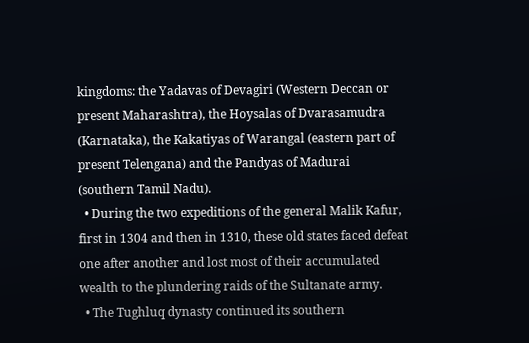kingdoms: the Yadavas of Devagiri (Western Deccan or present Maharashtra), the Hoysalas of Dvarasamudra (Karnataka), the Kakatiyas of Warangal (eastern part of present Telengana) and the Pandyas of Madurai (southern Tamil Nadu).
  • During the two expeditions of the general Malik Kafur, first in 1304 and then in 1310, these old states faced defeat one after another and lost most of their accumulated wealth to the plundering raids of the Sultanate army.
  • The Tughluq dynasty continued its southern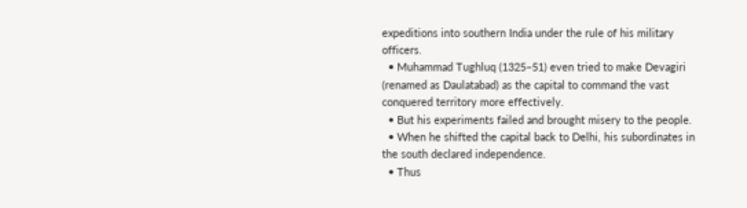expeditions into southern India under the rule of his military officers.
  • Muhammad Tughluq (1325–51) even tried to make Devagiri (renamed as Daulatabad) as the capital to command the vast conquered territory more effectively.
  • But his experiments failed and brought misery to the people.
  • When he shifted the capital back to Delhi, his subordinates in the south declared independence.
  • Thus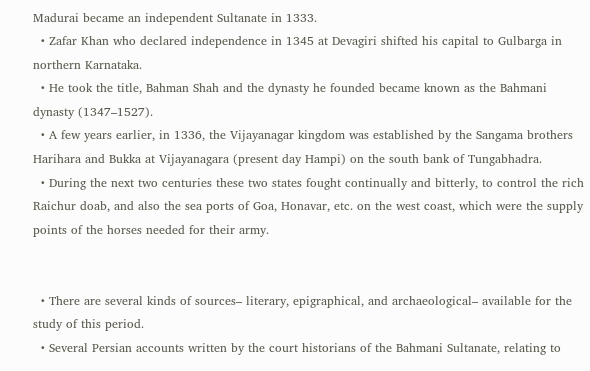Madurai became an independent Sultanate in 1333.
  • Zafar Khan who declared independence in 1345 at Devagiri shifted his capital to Gulbarga in northern Karnataka.
  • He took the title, Bahman Shah and the dynasty he founded became known as the Bahmani dynasty (1347–1527).
  • A few years earlier, in 1336, the Vijayanagar kingdom was established by the Sangama brothers Harihara and Bukka at Vijayanagara (present day Hampi) on the south bank of Tungabhadra.
  • During the next two centuries these two states fought continually and bitterly, to control the rich Raichur doab, and also the sea ports of Goa, Honavar, etc. on the west coast, which were the supply points of the horses needed for their army.


  • There are several kinds of sources– literary, epigraphical, and archaeological– available for the study of this period.
  • Several Persian accounts written by the court historians of the Bahmani Sultanate, relating to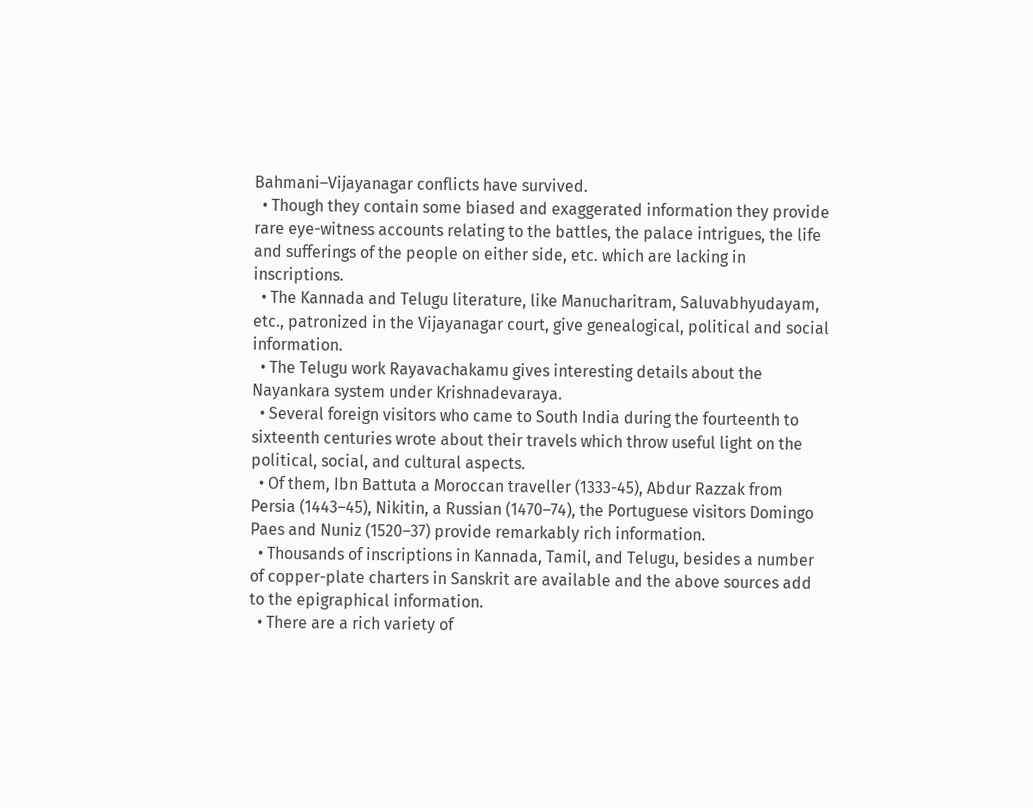Bahmani–Vijayanagar conflicts have survived.
  • Though they contain some biased and exaggerated information they provide rare eye-witness accounts relating to the battles, the palace intrigues, the life and sufferings of the people on either side, etc. which are lacking in inscriptions.
  • The Kannada and Telugu literature, like Manucharitram, Saluvabhyudayam, etc., patronized in the Vijayanagar court, give genealogical, political and social information.
  • The Telugu work Rayavachakamu gives interesting details about the Nayankara system under Krishnadevaraya.
  • Several foreign visitors who came to South India during the fourteenth to sixteenth centuries wrote about their travels which throw useful light on the political, social, and cultural aspects.
  • Of them, Ibn Battuta a Moroccan traveller (1333-45), Abdur Razzak from Persia (1443–45), Nikitin, a Russian (1470–74), the Portuguese visitors Domingo Paes and Nuniz (1520–37) provide remarkably rich information.
  • Thousands of inscriptions in Kannada, Tamil, and Telugu, besides a number of copper-plate charters in Sanskrit are available and the above sources add to the epigraphical information.
  • There are a rich variety of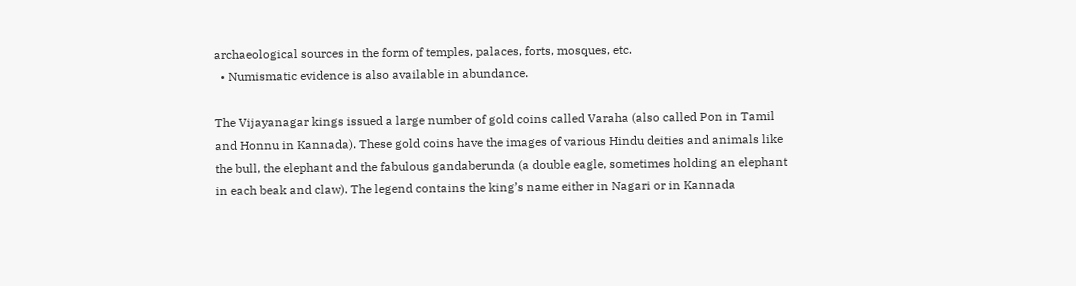archaeological sources in the form of temples, palaces, forts, mosques, etc.
  • Numismatic evidence is also available in abundance.

The Vijayanagar kings issued a large number of gold coins called Varaha (also called Pon in Tamil and Honnu in Kannada). These gold coins have the images of various Hindu deities and animals like the bull, the elephant and the fabulous gandaberunda (a double eagle, sometimes holding an elephant in each beak and claw). The legend contains the king’s name either in Nagari or in Kannada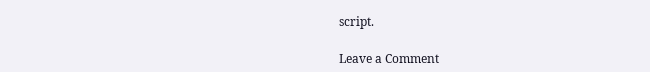script.

Leave a Comment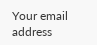Your email address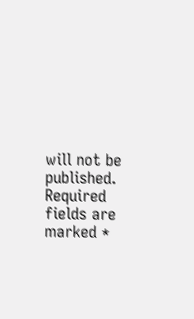will not be published. Required fields are marked *